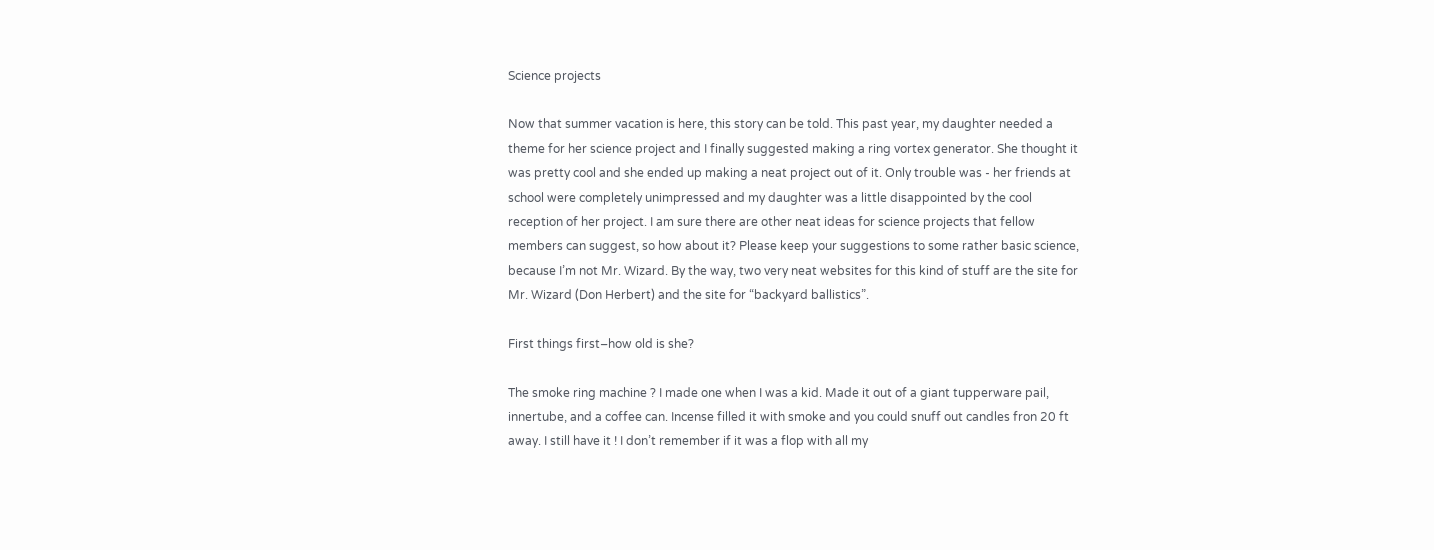Science projects

Now that summer vacation is here, this story can be told. This past year, my daughter needed a theme for her science project and I finally suggested making a ring vortex generator. She thought it was pretty cool and she ended up making a neat project out of it. Only trouble was - her friends at school were completely unimpressed and my daughter was a little disappointed by the cool reception of her project. I am sure there are other neat ideas for science projects that fellow members can suggest, so how about it? Please keep your suggestions to some rather basic science, because I’m not Mr. Wizard. By the way, two very neat websites for this kind of stuff are the site for Mr. Wizard (Don Herbert) and the site for “backyard ballistics”.

First things first–how old is she?

The smoke ring machine ? I made one when I was a kid. Made it out of a giant tupperware pail, innertube, and a coffee can. Incense filled it with smoke and you could snuff out candles fron 20 ft away. I still have it ! I don’t remember if it was a flop with all my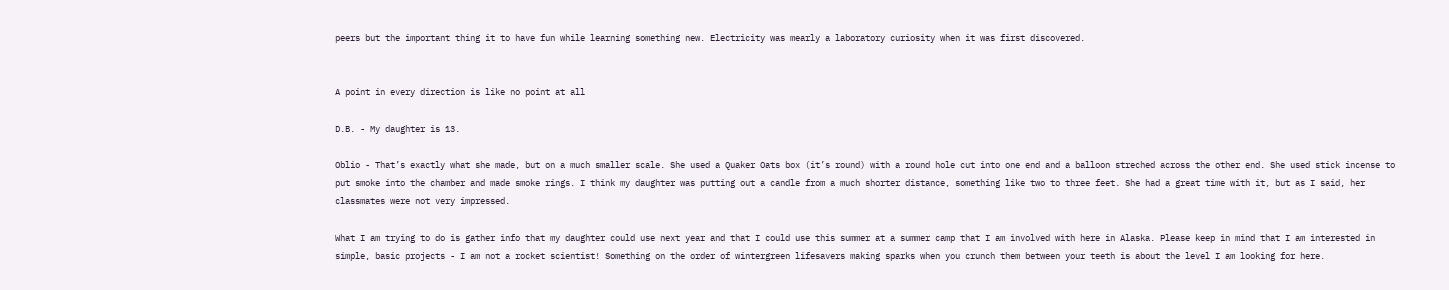peers but the important thing it to have fun while learning something new. Electricity was mearly a laboratory curiosity when it was first discovered.


A point in every direction is like no point at all

D.B. - My daughter is 13.

Oblio - That’s exactly what she made, but on a much smaller scale. She used a Quaker Oats box (it’s round) with a round hole cut into one end and a balloon streched across the other end. She used stick incense to put smoke into the chamber and made smoke rings. I think my daughter was putting out a candle from a much shorter distance, something like two to three feet. She had a great time with it, but as I said, her classmates were not very impressed.

What I am trying to do is gather info that my daughter could use next year and that I could use this summer at a summer camp that I am involved with here in Alaska. Please keep in mind that I am interested in simple, basic projects - I am not a rocket scientist! Something on the order of wintergreen lifesavers making sparks when you crunch them between your teeth is about the level I am looking for here.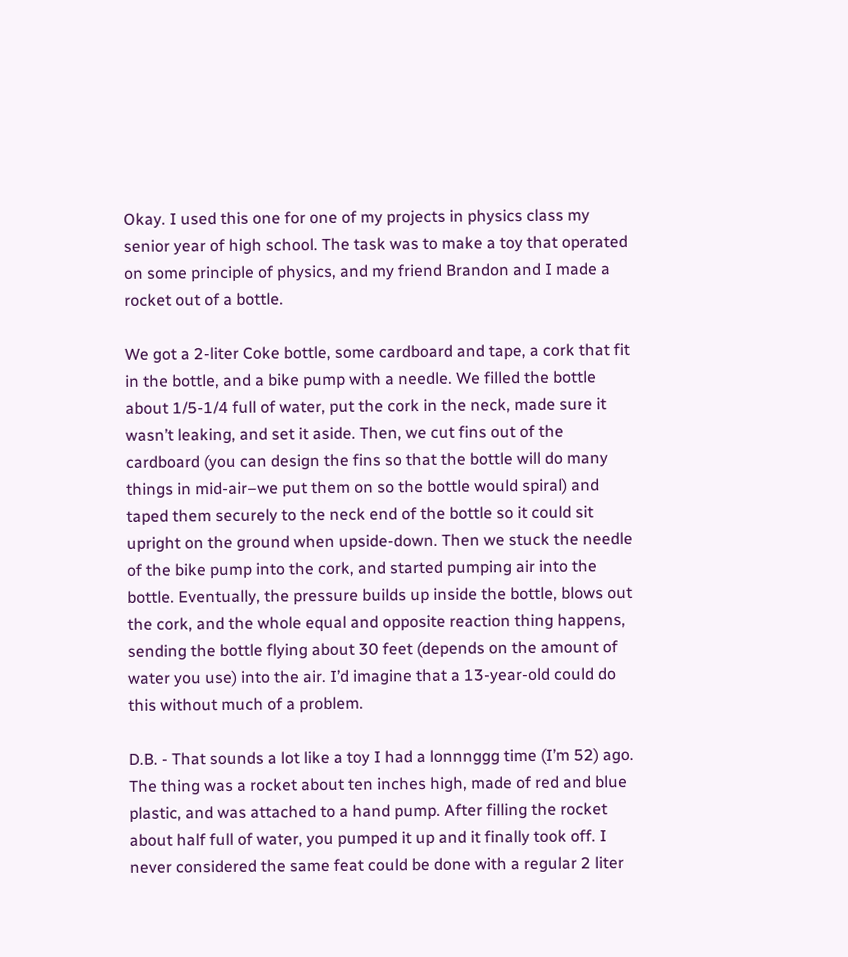Okay. I used this one for one of my projects in physics class my senior year of high school. The task was to make a toy that operated on some principle of physics, and my friend Brandon and I made a rocket out of a bottle.

We got a 2-liter Coke bottle, some cardboard and tape, a cork that fit in the bottle, and a bike pump with a needle. We filled the bottle about 1/5-1/4 full of water, put the cork in the neck, made sure it wasn’t leaking, and set it aside. Then, we cut fins out of the cardboard (you can design the fins so that the bottle will do many things in mid-air–we put them on so the bottle would spiral) and taped them securely to the neck end of the bottle so it could sit upright on the ground when upside-down. Then we stuck the needle of the bike pump into the cork, and started pumping air into the bottle. Eventually, the pressure builds up inside the bottle, blows out the cork, and the whole equal and opposite reaction thing happens, sending the bottle flying about 30 feet (depends on the amount of water you use) into the air. I’d imagine that a 13-year-old could do this without much of a problem.

D.B. - That sounds a lot like a toy I had a lonnnggg time (I’m 52) ago. The thing was a rocket about ten inches high, made of red and blue plastic, and was attached to a hand pump. After filling the rocket about half full of water, you pumped it up and it finally took off. I never considered the same feat could be done with a regular 2 liter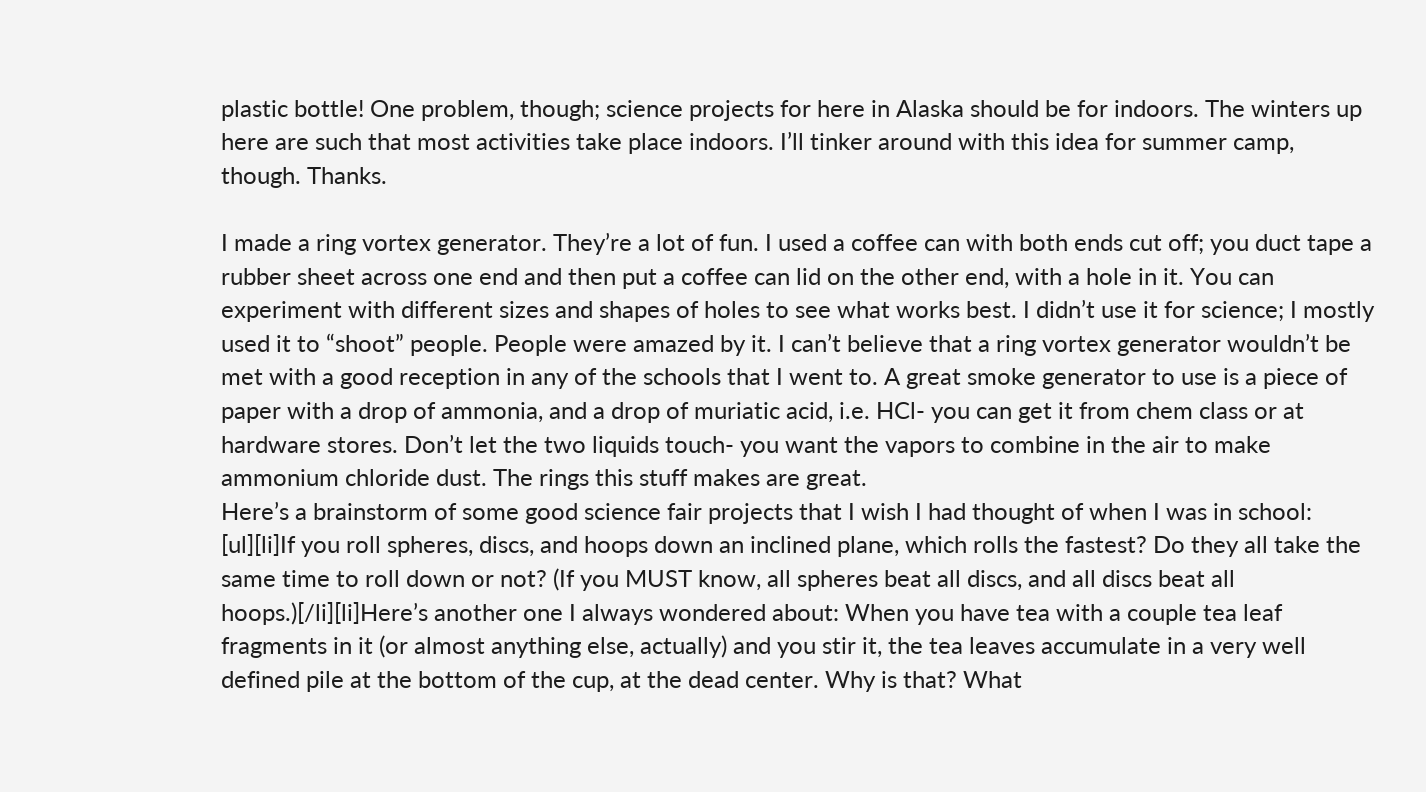plastic bottle! One problem, though; science projects for here in Alaska should be for indoors. The winters up here are such that most activities take place indoors. I’ll tinker around with this idea for summer camp, though. Thanks.

I made a ring vortex generator. They’re a lot of fun. I used a coffee can with both ends cut off; you duct tape a rubber sheet across one end and then put a coffee can lid on the other end, with a hole in it. You can experiment with different sizes and shapes of holes to see what works best. I didn’t use it for science; I mostly used it to “shoot” people. People were amazed by it. I can’t believe that a ring vortex generator wouldn’t be met with a good reception in any of the schools that I went to. A great smoke generator to use is a piece of paper with a drop of ammonia, and a drop of muriatic acid, i.e. HCl- you can get it from chem class or at hardware stores. Don’t let the two liquids touch- you want the vapors to combine in the air to make ammonium chloride dust. The rings this stuff makes are great.
Here’s a brainstorm of some good science fair projects that I wish I had thought of when I was in school:
[ul][li]If you roll spheres, discs, and hoops down an inclined plane, which rolls the fastest? Do they all take the same time to roll down or not? (If you MUST know, all spheres beat all discs, and all discs beat all hoops.)[/li][li]Here’s another one I always wondered about: When you have tea with a couple tea leaf fragments in it (or almost anything else, actually) and you stir it, the tea leaves accumulate in a very well defined pile at the bottom of the cup, at the dead center. Why is that? What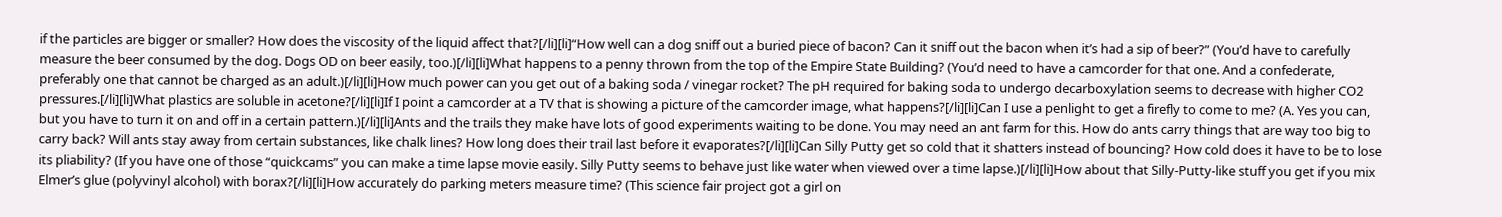if the particles are bigger or smaller? How does the viscosity of the liquid affect that?[/li][li]“How well can a dog sniff out a buried piece of bacon? Can it sniff out the bacon when it’s had a sip of beer?” (You’d have to carefully measure the beer consumed by the dog. Dogs OD on beer easily, too.)[/li][li]What happens to a penny thrown from the top of the Empire State Building? (You’d need to have a camcorder for that one. And a confederate, preferably one that cannot be charged as an adult.)[/li][li]How much power can you get out of a baking soda / vinegar rocket? The pH required for baking soda to undergo decarboxylation seems to decrease with higher CO2 pressures.[/li][li]What plastics are soluble in acetone?[/li][li]If I point a camcorder at a TV that is showing a picture of the camcorder image, what happens?[/li][li]Can I use a penlight to get a firefly to come to me? (A. Yes you can, but you have to turn it on and off in a certain pattern.)[/li][li]Ants and the trails they make have lots of good experiments waiting to be done. You may need an ant farm for this. How do ants carry things that are way too big to carry back? Will ants stay away from certain substances, like chalk lines? How long does their trail last before it evaporates?[/li][li]Can Silly Putty get so cold that it shatters instead of bouncing? How cold does it have to be to lose its pliability? (If you have one of those “quickcams” you can make a time lapse movie easily. Silly Putty seems to behave just like water when viewed over a time lapse.)[/li][li]How about that Silly-Putty-like stuff you get if you mix Elmer’s glue (polyvinyl alcohol) with borax?[/li][li]How accurately do parking meters measure time? (This science fair project got a girl on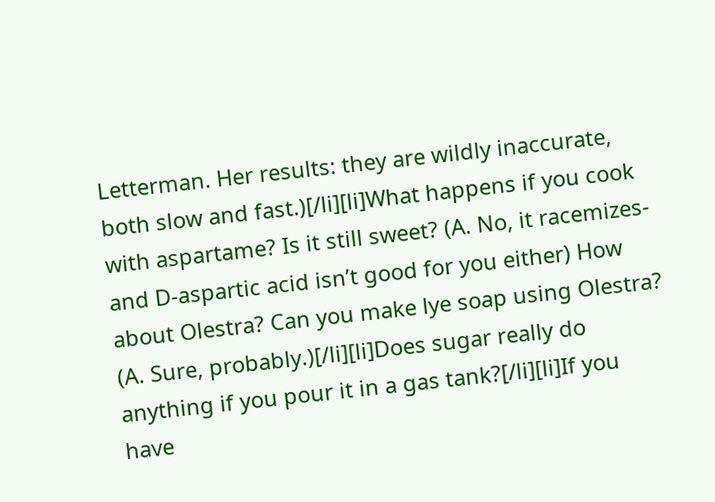Letterman. Her results: they are wildly inaccurate, both slow and fast.)[/li][li]What happens if you cook with aspartame? Is it still sweet? (A. No, it racemizes- and D-aspartic acid isn’t good for you either) How about Olestra? Can you make lye soap using Olestra? (A. Sure, probably.)[/li][li]Does sugar really do anything if you pour it in a gas tank?[/li][li]If you have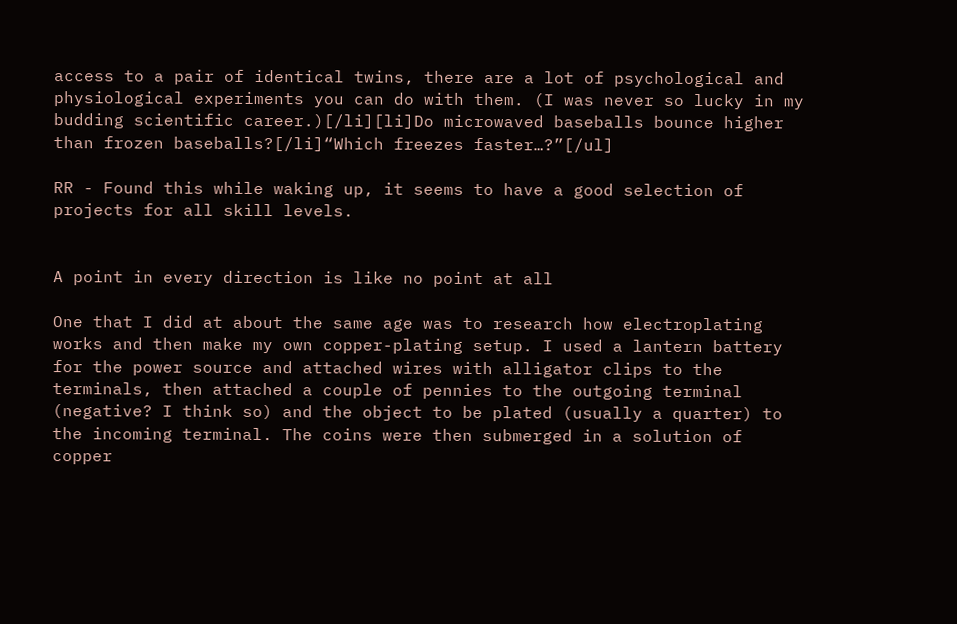access to a pair of identical twins, there are a lot of psychological and physiological experiments you can do with them. (I was never so lucky in my budding scientific career.)[/li][li]Do microwaved baseballs bounce higher than frozen baseballs?[/li]“Which freezes faster…?”[/ul]

RR - Found this while waking up, it seems to have a good selection of projects for all skill levels.


A point in every direction is like no point at all

One that I did at about the same age was to research how electroplating works and then make my own copper-plating setup. I used a lantern battery for the power source and attached wires with alligator clips to the terminals, then attached a couple of pennies to the outgoing terminal (negative? I think so) and the object to be plated (usually a quarter) to the incoming terminal. The coins were then submerged in a solution of copper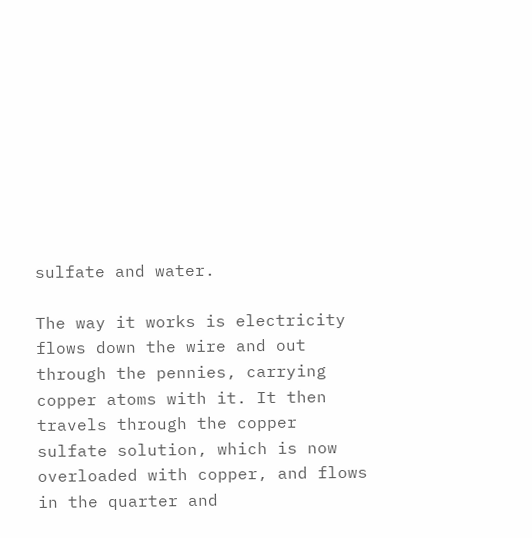sulfate and water.

The way it works is electricity flows down the wire and out through the pennies, carrying copper atoms with it. It then travels through the copper sulfate solution, which is now overloaded with copper, and flows in the quarter and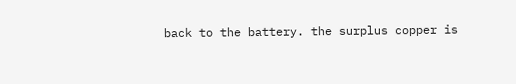back to the battery. the surplus copper is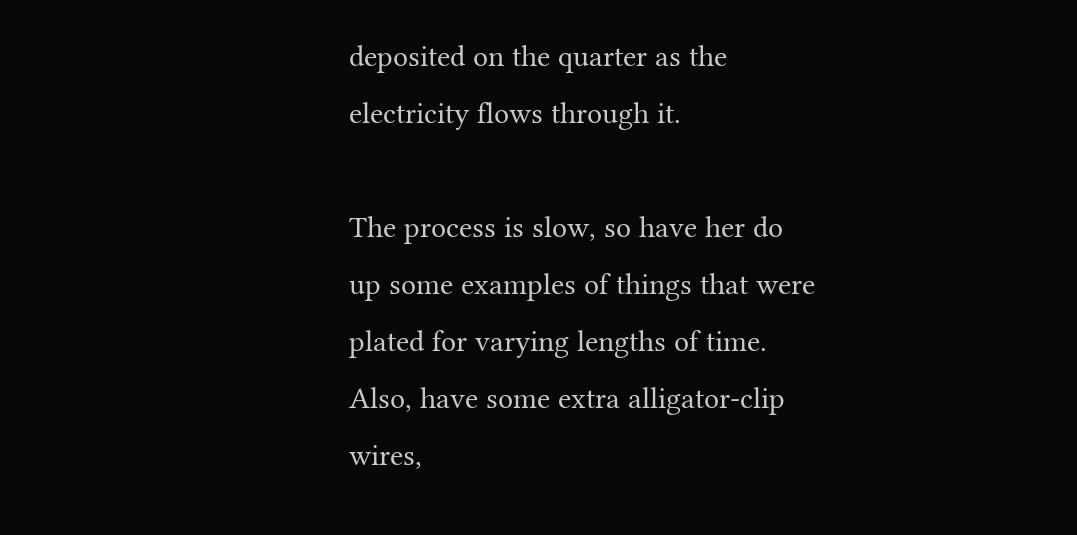deposited on the quarter as the electricity flows through it.

The process is slow, so have her do up some examples of things that were plated for varying lengths of time. Also, have some extra alligator-clip wires,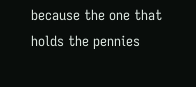because the one that holds the pennies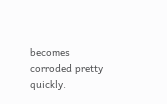becomes corroded pretty quickly.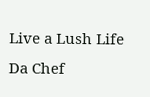Live a Lush Life
Da Chef